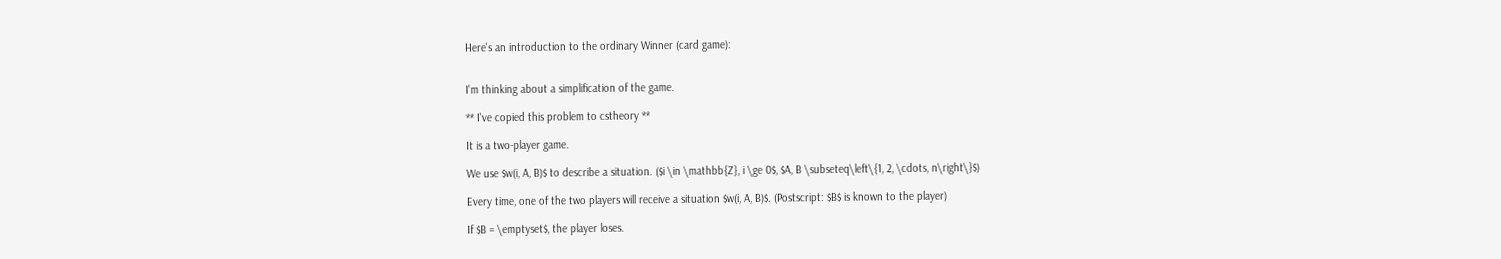Here's an introduction to the ordinary Winner (card game):


I'm thinking about a simplification of the game.

** I've copied this problem to cstheory **

It is a two-player game.

We use $w(i, A, B)$ to describe a situation. ($i \in \mathbb{Z}, i \ge 0$, $A, B \subseteq\left\{1, 2, \cdots, n\right\}$)

Every time, one of the two players will receive a situation $w(i, A, B)$. (Postscript: $B$ is known to the player)

If $B = \emptyset$, the player loses.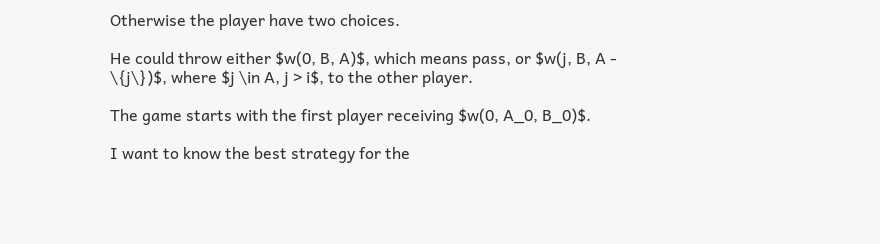Otherwise the player have two choices.

He could throw either $w(0, B, A)$, which means pass, or $w(j, B, A - \{j\})$, where $j \in A, j > i$, to the other player.

The game starts with the first player receiving $w(0, A_0, B_0)$.

I want to know the best strategy for the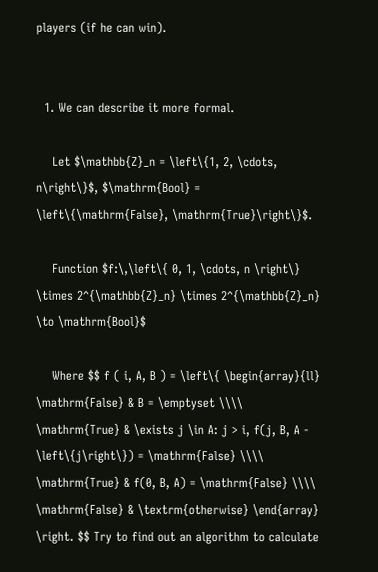players (if he can win).


  1. We can describe it more formal.

    Let $\mathbb{Z}_n = \left\{1, 2, \cdots, n\right\}$, $\mathrm{Bool} = \left\{\mathrm{False}, \mathrm{True}\right\}$.

    Function $f:\,\left\{ 0, 1, \cdots, n \right\} \times 2^{\mathbb{Z}_n} \times 2^{\mathbb{Z}_n} \to \mathrm{Bool}$

    Where $$ f ( i, A, B ) = \left\{ \begin{array}{ll} \mathrm{False} & B = \emptyset \\\\ \mathrm{True} & \exists j \in A: j > i, f(j, B, A - \left\{j\right\}) = \mathrm{False} \\\\ \mathrm{True} & f(0, B, A) = \mathrm{False} \\\\ \mathrm{False} & \textrm{otherwise} \end{array} \right. $$ Try to find out an algorithm to calculate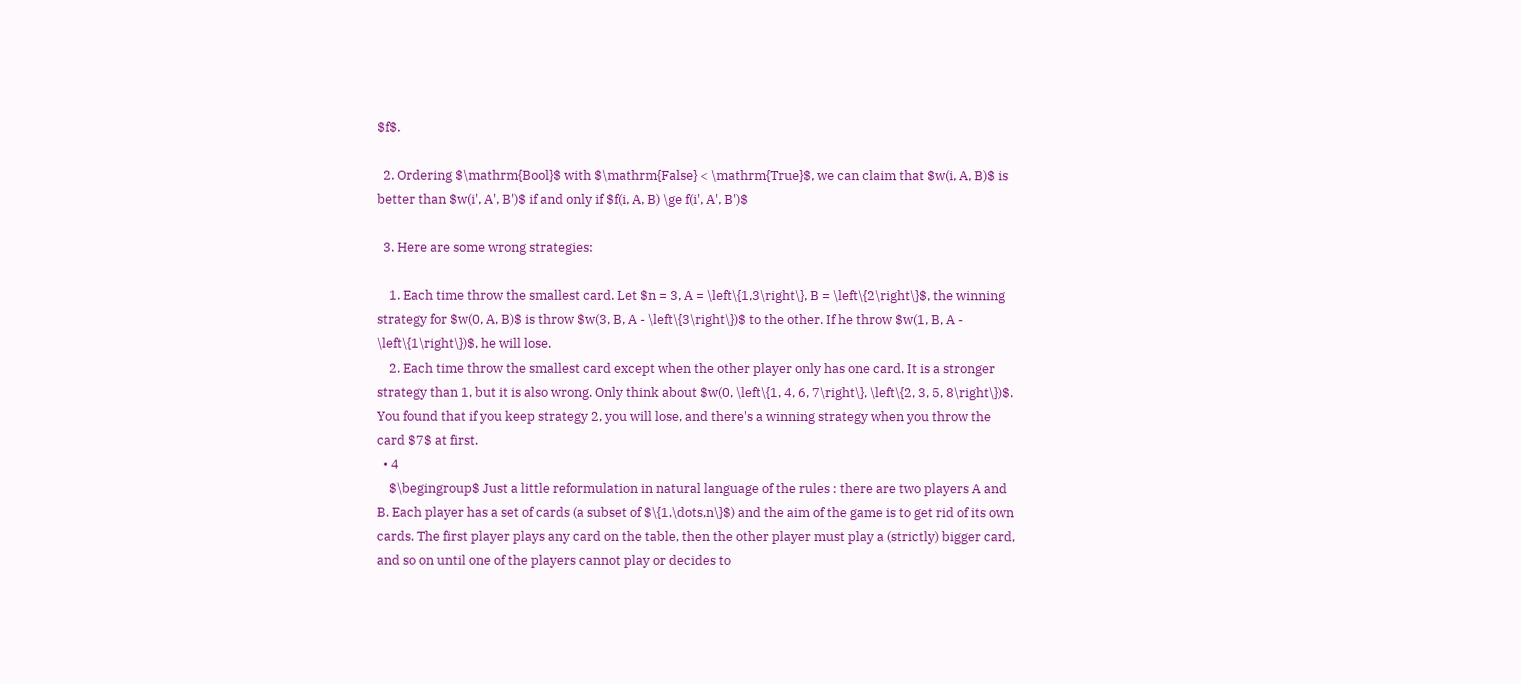$f$.

  2. Ordering $\mathrm{Bool}$ with $\mathrm{False} < \mathrm{True}$, we can claim that $w(i, A, B)$ is better than $w(i', A', B')$ if and only if $f(i, A, B) \ge f(i', A', B')$

  3. Here are some wrong strategies:

    1. Each time throw the smallest card. Let $n = 3, A = \left\{1,3\right\}, B = \left\{2\right\}$, the winning strategy for $w(0, A, B)$ is throw $w(3, B, A - \left\{3\right\})$ to the other. If he throw $w(1, B, A - \left\{1\right\})$, he will lose.
    2. Each time throw the smallest card except when the other player only has one card. It is a stronger strategy than 1, but it is also wrong. Only think about $w(0, \left\{1, 4, 6, 7\right\}, \left\{2, 3, 5, 8\right\})$. You found that if you keep strategy 2, you will lose, and there's a winning strategy when you throw the card $7$ at first.
  • 4
    $\begingroup$ Just a little reformulation in natural language of the rules : there are two players A and B. Each player has a set of cards (a subset of $\{1,\dots,n\}$) and the aim of the game is to get rid of its own cards. The first player plays any card on the table, then the other player must play a (strictly) bigger card, and so on until one of the players cannot play or decides to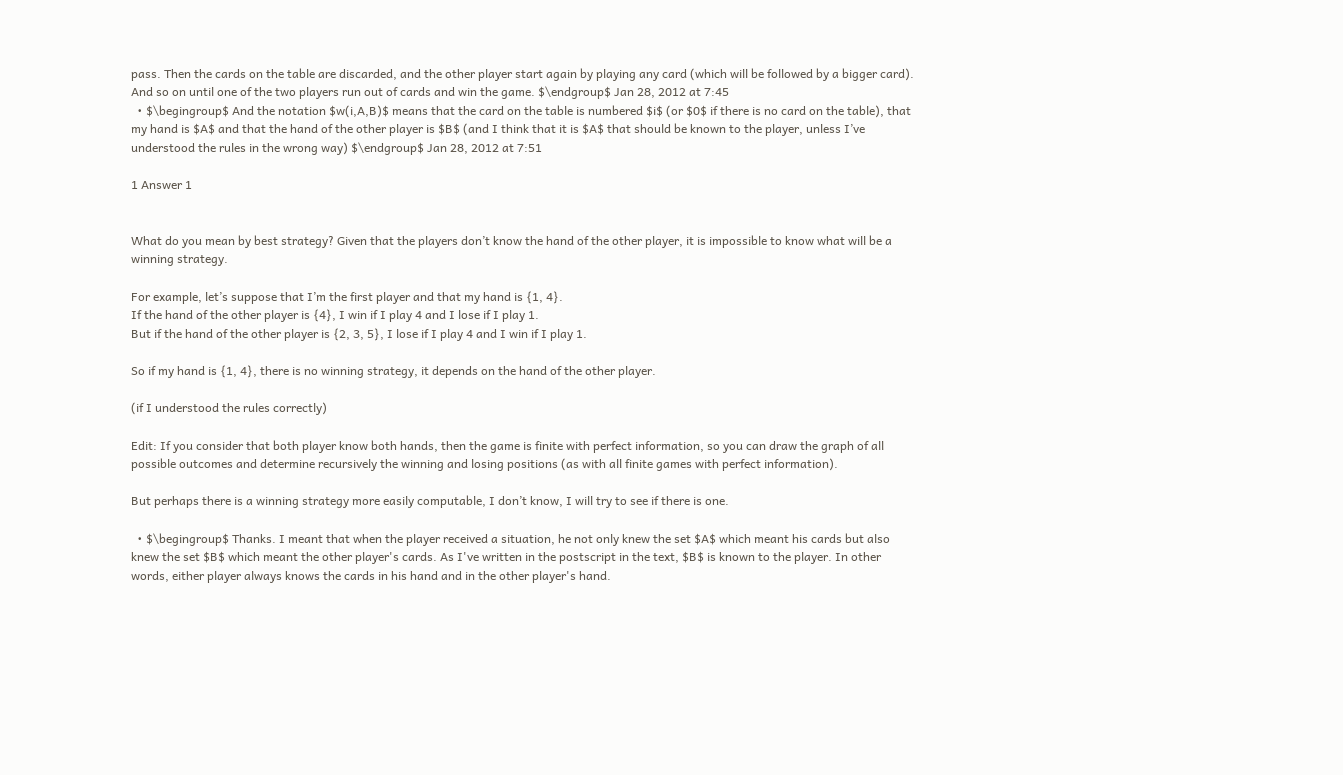pass. Then the cards on the table are discarded, and the other player start again by playing any card (which will be followed by a bigger card). And so on until one of the two players run out of cards and win the game. $\endgroup$ Jan 28, 2012 at 7:45
  • $\begingroup$ And the notation $w(i,A,B)$ means that the card on the table is numbered $i$ (or $0$ if there is no card on the table), that my hand is $A$ and that the hand of the other player is $B$ (and I think that it is $A$ that should be known to the player, unless I’ve understood the rules in the wrong way) $\endgroup$ Jan 28, 2012 at 7:51

1 Answer 1


What do you mean by best strategy? Given that the players don’t know the hand of the other player, it is impossible to know what will be a winning strategy.

For example, let’s suppose that I’m the first player and that my hand is {1, 4}.
If the hand of the other player is {4}, I win if I play 4 and I lose if I play 1.
But if the hand of the other player is {2, 3, 5}, I lose if I play 4 and I win if I play 1.

So if my hand is {1, 4}, there is no winning strategy, it depends on the hand of the other player.

(if I understood the rules correctly)

Edit: If you consider that both player know both hands, then the game is finite with perfect information, so you can draw the graph of all possible outcomes and determine recursively the winning and losing positions (as with all finite games with perfect information).

But perhaps there is a winning strategy more easily computable, I don’t know, I will try to see if there is one.

  • $\begingroup$ Thanks. I meant that when the player received a situation, he not only knew the set $A$ which meant his cards but also knew the set $B$ which meant the other player's cards. As I've written in the postscript in the text, $B$ is known to the player. In other words, either player always knows the cards in his hand and in the other player's hand.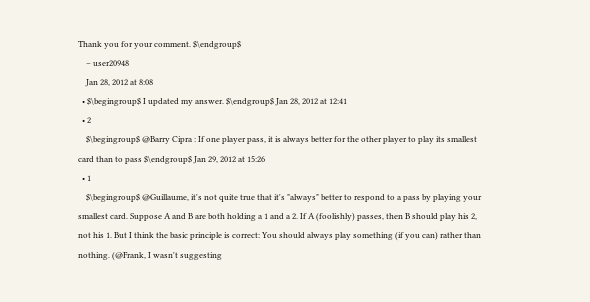Thank you for your comment. $\endgroup$
    – user20948
    Jan 28, 2012 at 8:08
  • $\begingroup$ I updated my answer. $\endgroup$ Jan 28, 2012 at 12:41
  • 2
    $\begingroup$ @Barry Cipra : If one player pass, it is always better for the other player to play its smallest card than to pass $\endgroup$ Jan 29, 2012 at 15:26
  • 1
    $\begingroup$ @Guillaume, it's not quite true that it's "always" better to respond to a pass by playing your smallest card. Suppose A and B are both holding a 1 and a 2. If A (foolishly) passes, then B should play his 2, not his 1. But I think the basic principle is correct: You should always play something (if you can) rather than nothing. (@Frank, I wasn't suggesting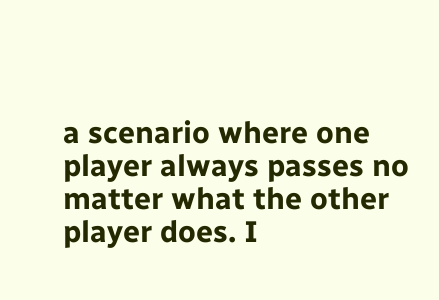a scenario where one player always passes no matter what the other player does. I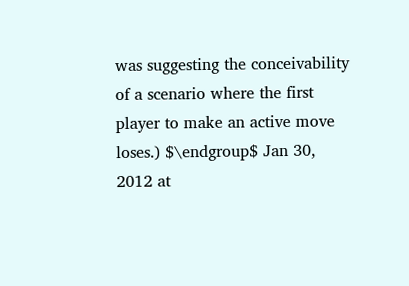was suggesting the conceivability of a scenario where the first player to make an active move loses.) $\endgroup$ Jan 30, 2012 at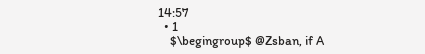14:57
  • 1
    $\begingroup$ @Zsban, if A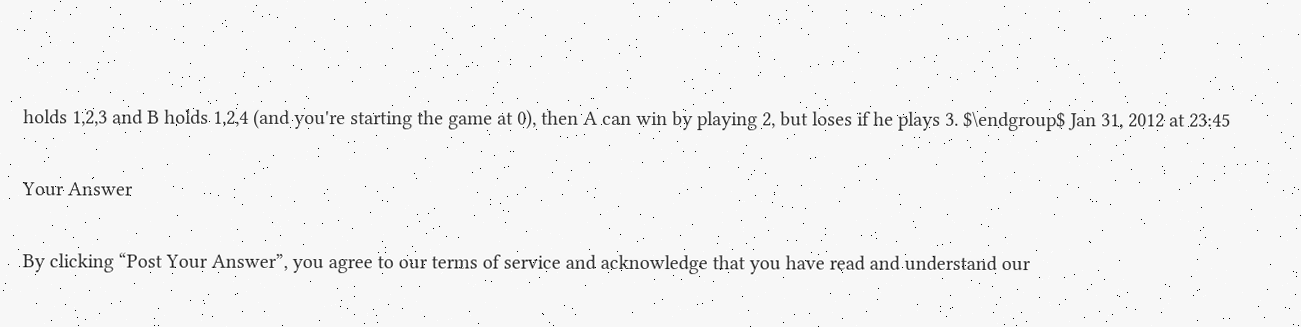holds 1,2,3 and B holds 1,2,4 (and you're starting the game at 0), then A can win by playing 2, but loses if he plays 3. $\endgroup$ Jan 31, 2012 at 23:45

Your Answer

By clicking “Post Your Answer”, you agree to our terms of service and acknowledge that you have read and understand our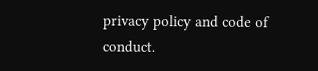privacy policy and code of conduct.